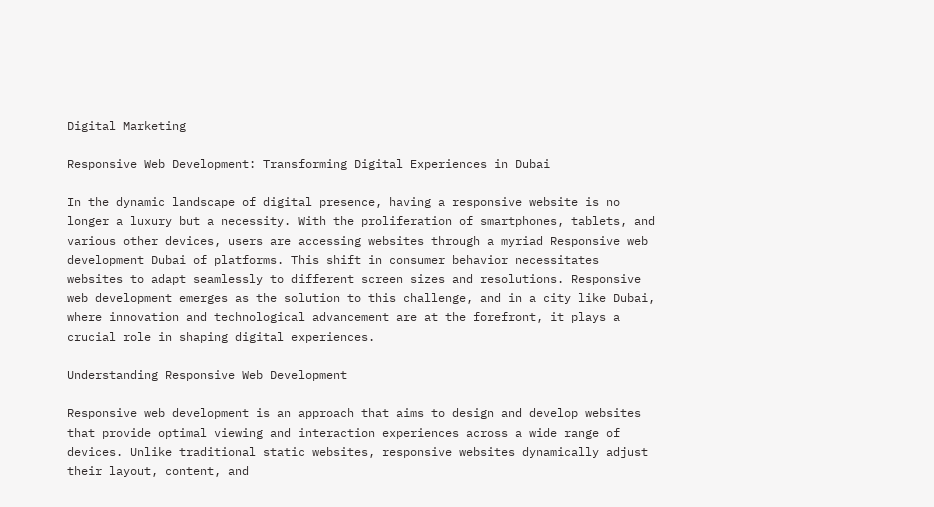Digital Marketing

Responsive Web Development: Transforming Digital Experiences in Dubai

In the dynamic landscape of digital presence, having a responsive website is no longer a luxury but a necessity. With the proliferation of smartphones, tablets, and various other devices, users are accessing websites through a myriad Responsive web development Dubai of platforms. This shift in consumer behavior necessitates websites to adapt seamlessly to different screen sizes and resolutions. Responsive web development emerges as the solution to this challenge, and in a city like Dubai, where innovation and technological advancement are at the forefront, it plays a crucial role in shaping digital experiences.

Understanding Responsive Web Development

Responsive web development is an approach that aims to design and develop websites that provide optimal viewing and interaction experiences across a wide range of devices. Unlike traditional static websites, responsive websites dynamically adjust their layout, content, and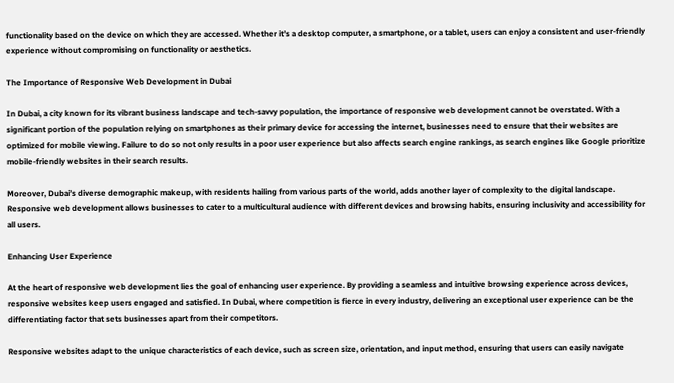functionality based on the device on which they are accessed. Whether it’s a desktop computer, a smartphone, or a tablet, users can enjoy a consistent and user-friendly experience without compromising on functionality or aesthetics.

The Importance of Responsive Web Development in Dubai

In Dubai, a city known for its vibrant business landscape and tech-savvy population, the importance of responsive web development cannot be overstated. With a significant portion of the population relying on smartphones as their primary device for accessing the internet, businesses need to ensure that their websites are optimized for mobile viewing. Failure to do so not only results in a poor user experience but also affects search engine rankings, as search engines like Google prioritize mobile-friendly websites in their search results.

Moreover, Dubai’s diverse demographic makeup, with residents hailing from various parts of the world, adds another layer of complexity to the digital landscape. Responsive web development allows businesses to cater to a multicultural audience with different devices and browsing habits, ensuring inclusivity and accessibility for all users.

Enhancing User Experience

At the heart of responsive web development lies the goal of enhancing user experience. By providing a seamless and intuitive browsing experience across devices, responsive websites keep users engaged and satisfied. In Dubai, where competition is fierce in every industry, delivering an exceptional user experience can be the differentiating factor that sets businesses apart from their competitors.

Responsive websites adapt to the unique characteristics of each device, such as screen size, orientation, and input method, ensuring that users can easily navigate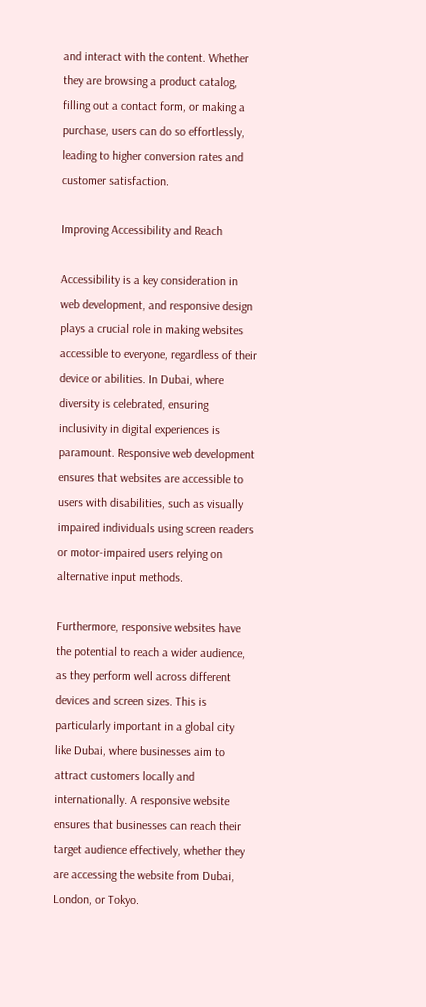and interact with the content. Whether they are browsing a product catalog, filling out a contact form, or making a purchase, users can do so effortlessly, leading to higher conversion rates and customer satisfaction.

Improving Accessibility and Reach

Accessibility is a key consideration in web development, and responsive design plays a crucial role in making websites accessible to everyone, regardless of their device or abilities. In Dubai, where diversity is celebrated, ensuring inclusivity in digital experiences is paramount. Responsive web development ensures that websites are accessible to users with disabilities, such as visually impaired individuals using screen readers or motor-impaired users relying on alternative input methods.

Furthermore, responsive websites have the potential to reach a wider audience, as they perform well across different devices and screen sizes. This is particularly important in a global city like Dubai, where businesses aim to attract customers locally and internationally. A responsive website ensures that businesses can reach their target audience effectively, whether they are accessing the website from Dubai, London, or Tokyo.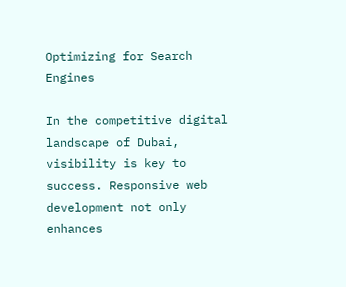Optimizing for Search Engines

In the competitive digital landscape of Dubai, visibility is key to success. Responsive web development not only enhances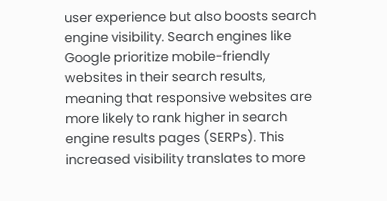user experience but also boosts search engine visibility. Search engines like Google prioritize mobile-friendly websites in their search results, meaning that responsive websites are more likely to rank higher in search engine results pages (SERPs). This increased visibility translates to more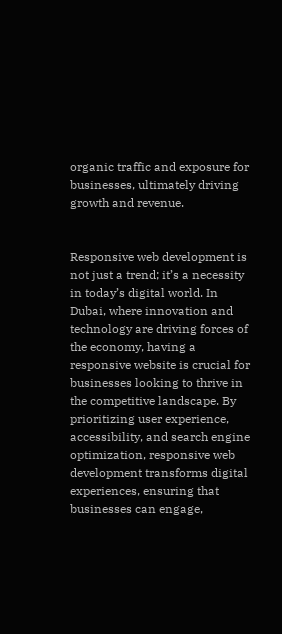organic traffic and exposure for businesses, ultimately driving growth and revenue.


Responsive web development is not just a trend; it’s a necessity in today’s digital world. In Dubai, where innovation and technology are driving forces of the economy, having a responsive website is crucial for businesses looking to thrive in the competitive landscape. By prioritizing user experience, accessibility, and search engine optimization, responsive web development transforms digital experiences, ensuring that businesses can engage,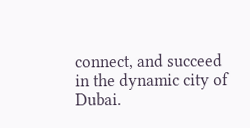connect, and succeed in the dynamic city of Dubai.